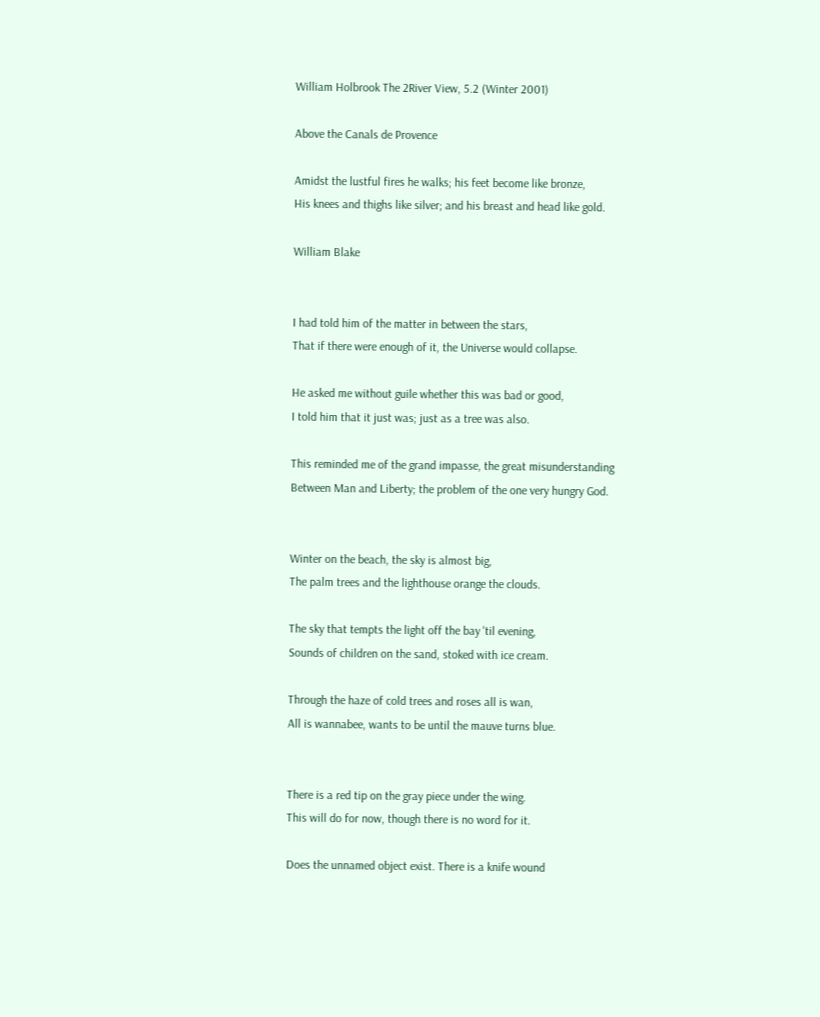William Holbrook The 2River View, 5.2 (Winter 2001)

Above the Canals de Provence

Amidst the lustful fires he walks; his feet become like bronze,
His knees and thighs like silver; and his breast and head like gold.

William Blake


I had told him of the matter in between the stars,
That if there were enough of it, the Universe would collapse.

He asked me without guile whether this was bad or good,
I told him that it just was; just as a tree was also.

This reminded me of the grand impasse, the great misunderstanding
Between Man and Liberty; the problem of the one very hungry God.


Winter on the beach, the sky is almost big,
The palm trees and the lighthouse orange the clouds.

The sky that tempts the light off the bay 'til evening,
Sounds of children on the sand, stoked with ice cream.

Through the haze of cold trees and roses all is wan,
All is wannabee, wants to be until the mauve turns blue.


There is a red tip on the gray piece under the wing.
This will do for now, though there is no word for it.

Does the unnamed object exist. There is a knife wound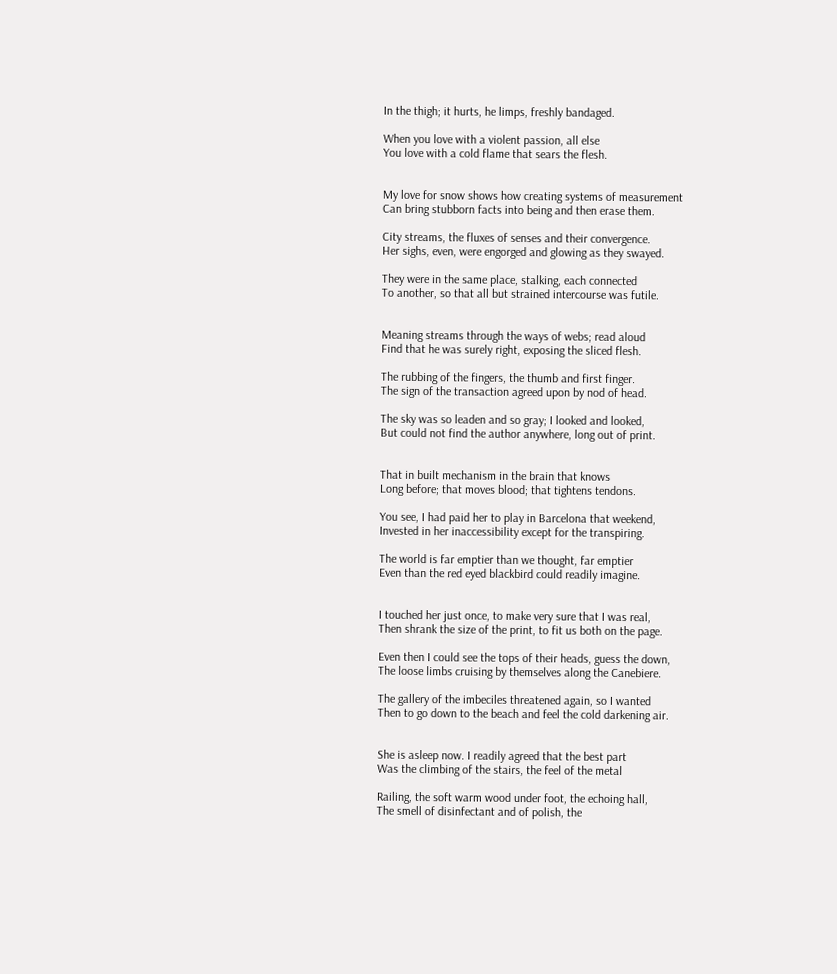In the thigh; it hurts, he limps, freshly bandaged.

When you love with a violent passion, all else
You love with a cold flame that sears the flesh.


My love for snow shows how creating systems of measurement
Can bring stubborn facts into being and then erase them.

City streams, the fluxes of senses and their convergence.
Her sighs, even, were engorged and glowing as they swayed.

They were in the same place, stalking, each connected
To another, so that all but strained intercourse was futile.


Meaning streams through the ways of webs; read aloud
Find that he was surely right, exposing the sliced flesh.

The rubbing of the fingers, the thumb and first finger.
The sign of the transaction agreed upon by nod of head.

The sky was so leaden and so gray; I looked and looked,
But could not find the author anywhere, long out of print.


That in built mechanism in the brain that knows
Long before; that moves blood; that tightens tendons.

You see, I had paid her to play in Barcelona that weekend,
Invested in her inaccessibility except for the transpiring.

The world is far emptier than we thought, far emptier
Even than the red eyed blackbird could readily imagine.


I touched her just once, to make very sure that I was real,
Then shrank the size of the print, to fit us both on the page.

Even then I could see the tops of their heads, guess the down,
The loose limbs cruising by themselves along the Canebiere.

The gallery of the imbeciles threatened again, so I wanted
Then to go down to the beach and feel the cold darkening air.


She is asleep now. I readily agreed that the best part
Was the climbing of the stairs, the feel of the metal

Railing, the soft warm wood under foot, the echoing hall,
The smell of disinfectant and of polish, the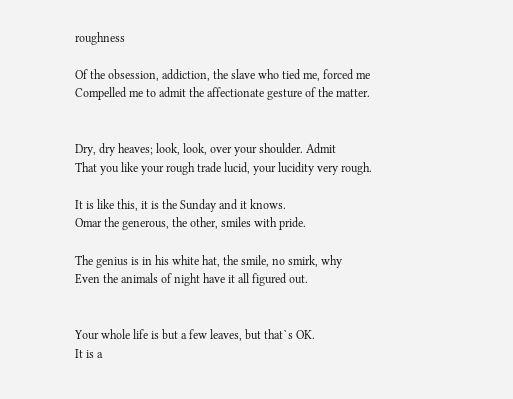roughness

Of the obsession, addiction, the slave who tied me, forced me
Compelled me to admit the affectionate gesture of the matter.


Dry, dry heaves; look, look, over your shoulder. Admit
That you like your rough trade lucid, your lucidity very rough.

It is like this, it is the Sunday and it knows.
Omar the generous, the other, smiles with pride.

The genius is in his white hat, the smile, no smirk, why
Even the animals of night have it all figured out.


Your whole life is but a few leaves, but that`s OK.
It is a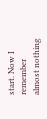start. Now I remember almost nothing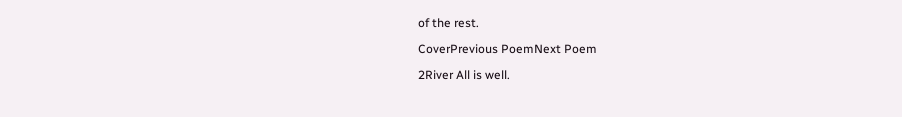of the rest.

CoverPrevious PoemNext Poem

2River All is well.